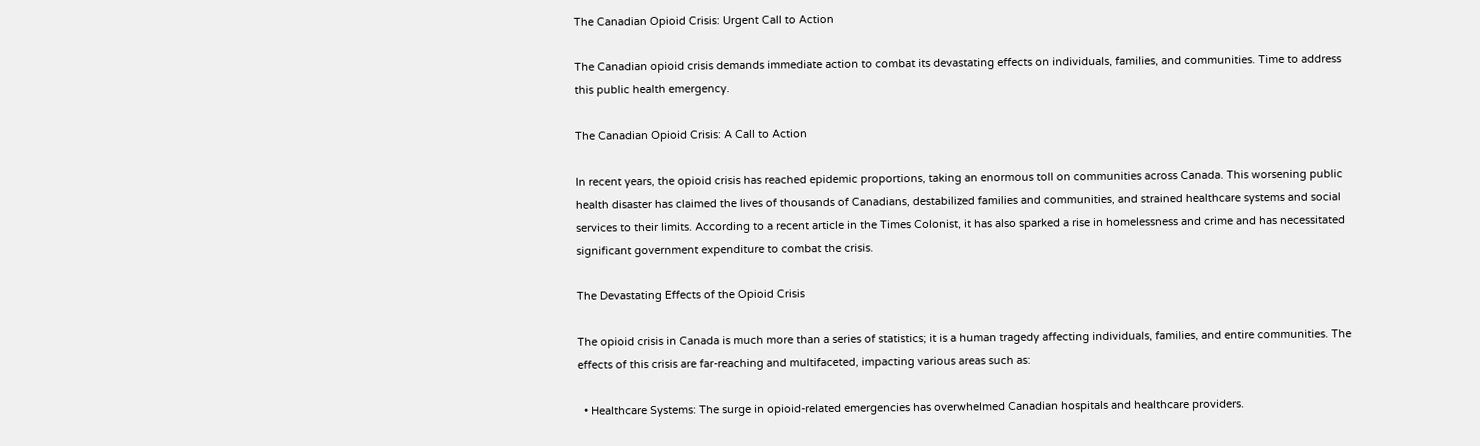The Canadian Opioid Crisis: Urgent Call to Action

The Canadian opioid crisis demands immediate action to combat its devastating effects on individuals, families, and communities. Time to address this public health emergency.

The Canadian Opioid Crisis: A Call to Action

In recent years, the opioid crisis has reached epidemic proportions, taking an enormous toll on communities across Canada. This worsening public health disaster has claimed the lives of thousands of Canadians, destabilized families and communities, and strained healthcare systems and social services to their limits. According to a recent article in the Times Colonist, it has also sparked a rise in homelessness and crime and has necessitated significant government expenditure to combat the crisis.

The Devastating Effects of the Opioid Crisis

The opioid crisis in Canada is much more than a series of statistics; it is a human tragedy affecting individuals, families, and entire communities. The effects of this crisis are far-reaching and multifaceted, impacting various areas such as:

  • Healthcare Systems: The surge in opioid-related emergencies has overwhelmed Canadian hospitals and healthcare providers.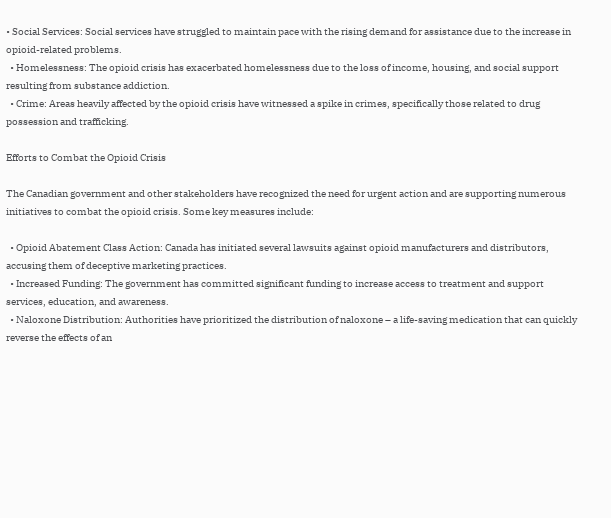• Social Services: Social services have struggled to maintain pace with the rising demand for assistance due to the increase in opioid-related problems.
  • Homelessness: The opioid crisis has exacerbated homelessness due to the loss of income, housing, and social support resulting from substance addiction.
  • Crime: Areas heavily affected by the opioid crisis have witnessed a spike in crimes, specifically those related to drug possession and trafficking.

Efforts to Combat the Opioid Crisis

The Canadian government and other stakeholders have recognized the need for urgent action and are supporting numerous initiatives to combat the opioid crisis. Some key measures include:

  • Opioid Abatement Class Action: Canada has initiated several lawsuits against opioid manufacturers and distributors, accusing them of deceptive marketing practices.
  • Increased Funding: The government has committed significant funding to increase access to treatment and support services, education, and awareness.
  • Naloxone Distribution: Authorities have prioritized the distribution of naloxone – a life-saving medication that can quickly reverse the effects of an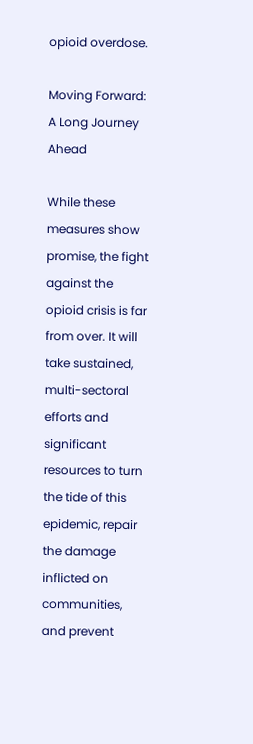opioid overdose.

Moving Forward: A Long Journey Ahead

While these measures show promise, the fight against the opioid crisis is far from over. It will take sustained, multi-sectoral efforts and significant resources to turn the tide of this epidemic, repair the damage inflicted on communities, and prevent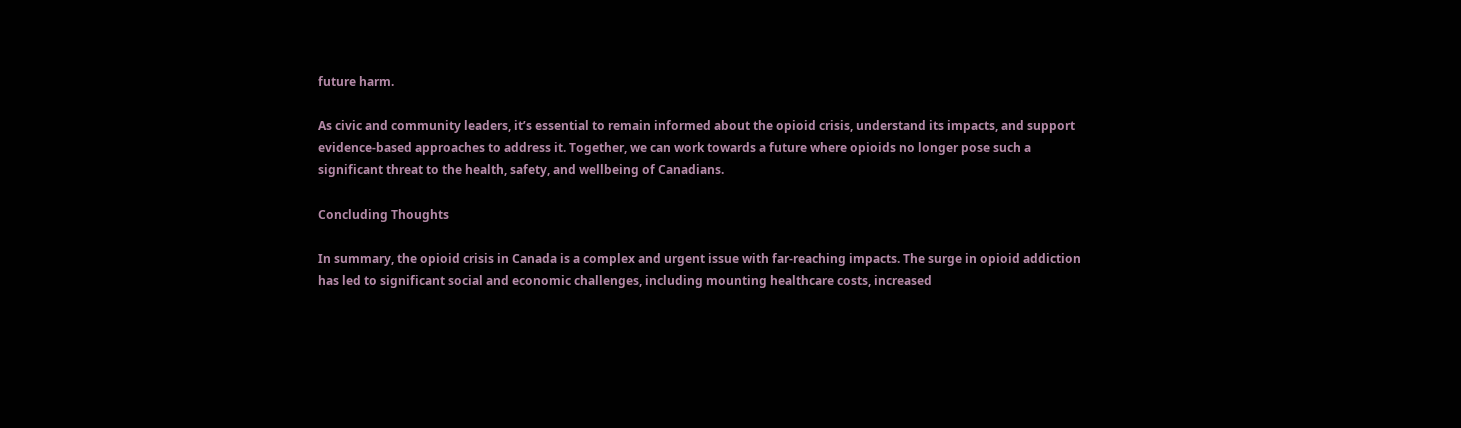future harm.

As civic and community leaders, it’s essential to remain informed about the opioid crisis, understand its impacts, and support evidence-based approaches to address it. Together, we can work towards a future where opioids no longer pose such a significant threat to the health, safety, and wellbeing of Canadians.

Concluding Thoughts

In summary, the opioid crisis in Canada is a complex and urgent issue with far-reaching impacts. The surge in opioid addiction has led to significant social and economic challenges, including mounting healthcare costs, increased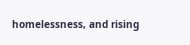homelessness, and rising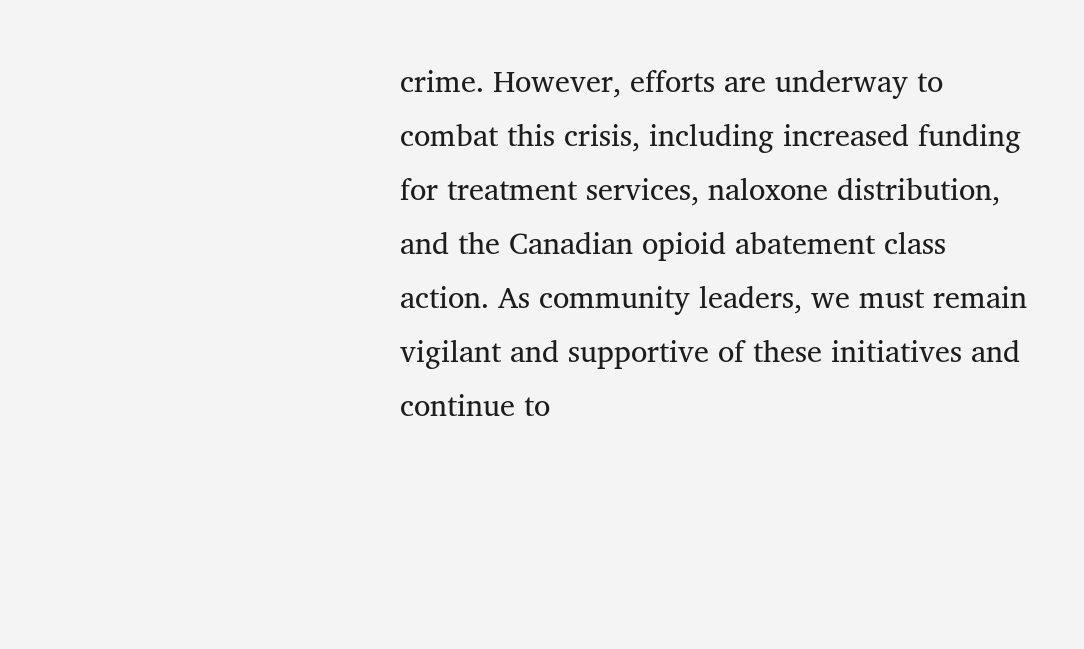crime. However, efforts are underway to combat this crisis, including increased funding for treatment services, naloxone distribution, and the Canadian opioid abatement class action. As community leaders, we must remain vigilant and supportive of these initiatives and continue to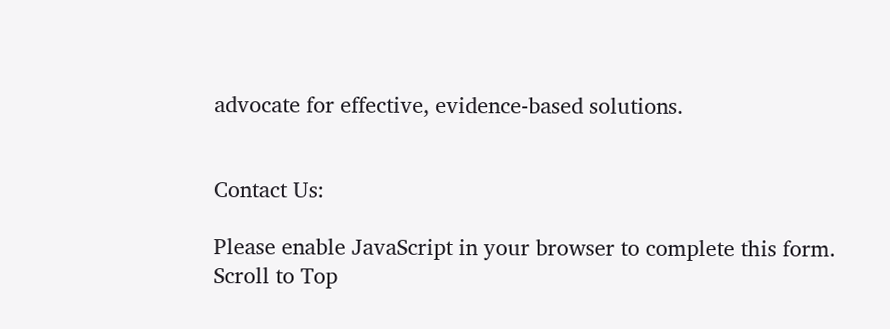advocate for effective, evidence-based solutions.


Contact Us:

Please enable JavaScript in your browser to complete this form.
Scroll to Top